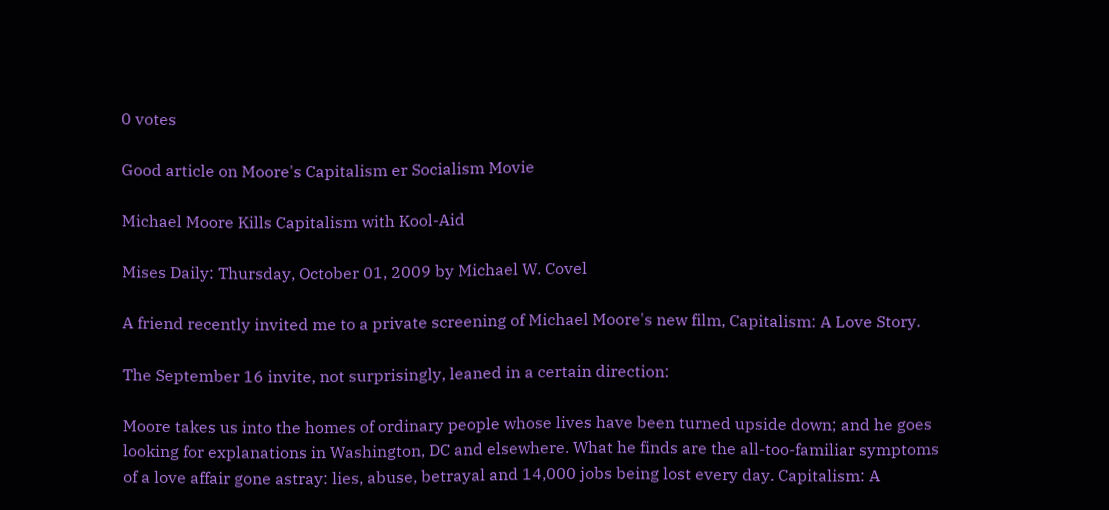0 votes

Good article on Moore's Capitalism er Socialism Movie

Michael Moore Kills Capitalism with Kool-Aid

Mises Daily: Thursday, October 01, 2009 by Michael W. Covel

A friend recently invited me to a private screening of Michael Moore's new film, Capitalism: A Love Story.

The September 16 invite, not surprisingly, leaned in a certain direction:

Moore takes us into the homes of ordinary people whose lives have been turned upside down; and he goes looking for explanations in Washington, DC and elsewhere. What he finds are the all-too-familiar symptoms of a love affair gone astray: lies, abuse, betrayal and 14,000 jobs being lost every day. Capitalism: A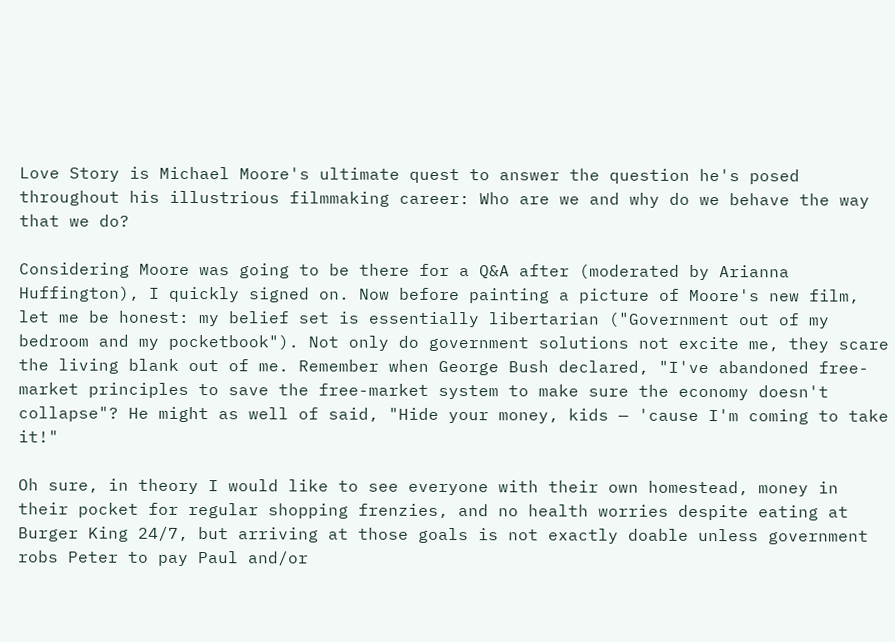Love Story is Michael Moore's ultimate quest to answer the question he's posed throughout his illustrious filmmaking career: Who are we and why do we behave the way that we do?

Considering Moore was going to be there for a Q&A after (moderated by Arianna Huffington), I quickly signed on. Now before painting a picture of Moore's new film, let me be honest: my belief set is essentially libertarian ("Government out of my bedroom and my pocketbook"). Not only do government solutions not excite me, they scare the living blank out of me. Remember when George Bush declared, "I've abandoned free-market principles to save the free-market system to make sure the economy doesn't collapse"? He might as well of said, "Hide your money, kids — 'cause I'm coming to take it!"

Oh sure, in theory I would like to see everyone with their own homestead, money in their pocket for regular shopping frenzies, and no health worries despite eating at Burger King 24/7, but arriving at those goals is not exactly doable unless government robs Peter to pay Paul and/or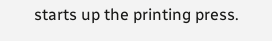starts up the printing press.